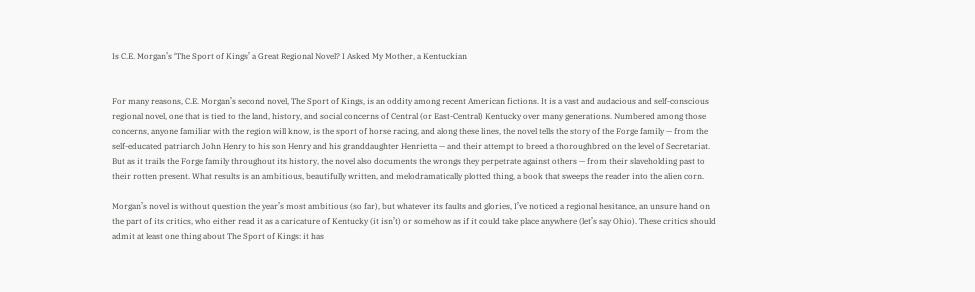Is C.E. Morgan’s ‘The Sport of Kings’ a Great Regional Novel? I Asked My Mother, a Kentuckian


For many reasons, C.E. Morgan’s second novel, The Sport of Kings, is an oddity among recent American fictions. It is a vast and audacious and self-conscious regional novel, one that is tied to the land, history, and social concerns of Central (or East-Central) Kentucky over many generations. Numbered among those concerns, anyone familiar with the region will know, is the sport of horse racing, and along these lines, the novel tells the story of the Forge family — from the self-educated patriarch John Henry to his son Henry and his granddaughter Henrietta — and their attempt to breed a thoroughbred on the level of Secretariat. But as it trails the Forge family throughout its history, the novel also documents the wrongs they perpetrate against others — from their slaveholding past to their rotten present. What results is an ambitious, beautifully written, and melodramatically plotted thing, a book that sweeps the reader into the alien corn.

Morgan’s novel is without question the year’s most ambitious (so far), but whatever its faults and glories, I’ve noticed a regional hesitance, an unsure hand on the part of its critics, who either read it as a caricature of Kentucky (it isn’t) or somehow as if it could take place anywhere (let’s say Ohio). These critics should admit at least one thing about The Sport of Kings: it has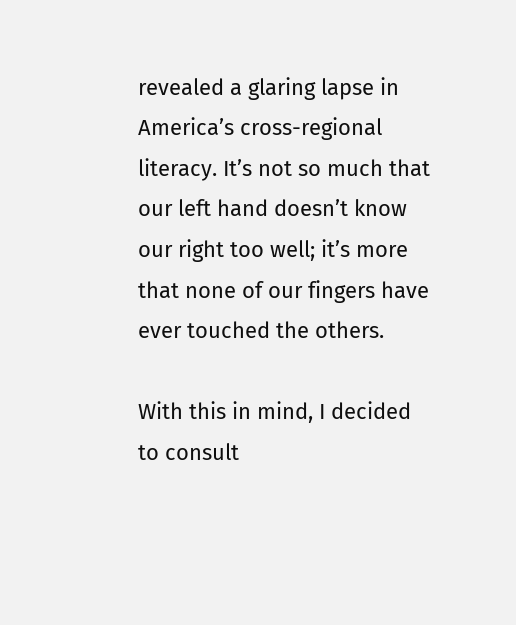revealed a glaring lapse in America’s cross-regional literacy. It’s not so much that our left hand doesn’t know our right too well; it’s more that none of our fingers have ever touched the others.

With this in mind, I decided to consult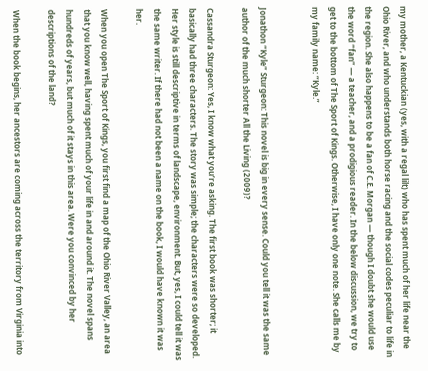my mother, a Kentuckian (yes, with a regal lilt) who has spent much of her life near the Ohio River, and who understands both horse racing and the social codes peculiar to life in the region. She also happens to be a fan of C.E. Morgan — though I doubt she would use the word “fan” — a teacher, and a prodigious reader. In the below discussion, we try to get to the bottom of The Sport of Kings. Otherwise, I have only one note. She calls me by my family name: “Kyle.”


Jonathon “Kyle” Sturgeon: This novel is big in every sense. Could you tell it was the same author of the much shorter All the Living (2009)?

Cassandra Sturgeon: Yes, I know what you’re asking. The first book was shorter; it basically had three characters. The story was simple; the characters were so developed. Her style is still descriptive in terms of landscape, environment. But, yes, I could tell it was the same writer. If there had not been a name on the book, I would have known it was her.

When you open The Sport of Kings, you first find a map of the Ohio River Valley, an area that you know well, having spent much of your life in and around it. The novel spans hundreds of years, but much of it stays in this area. Were you convinced by her descriptions of the land?

When the book begins, her ancestors are coming across the territory from Virginia into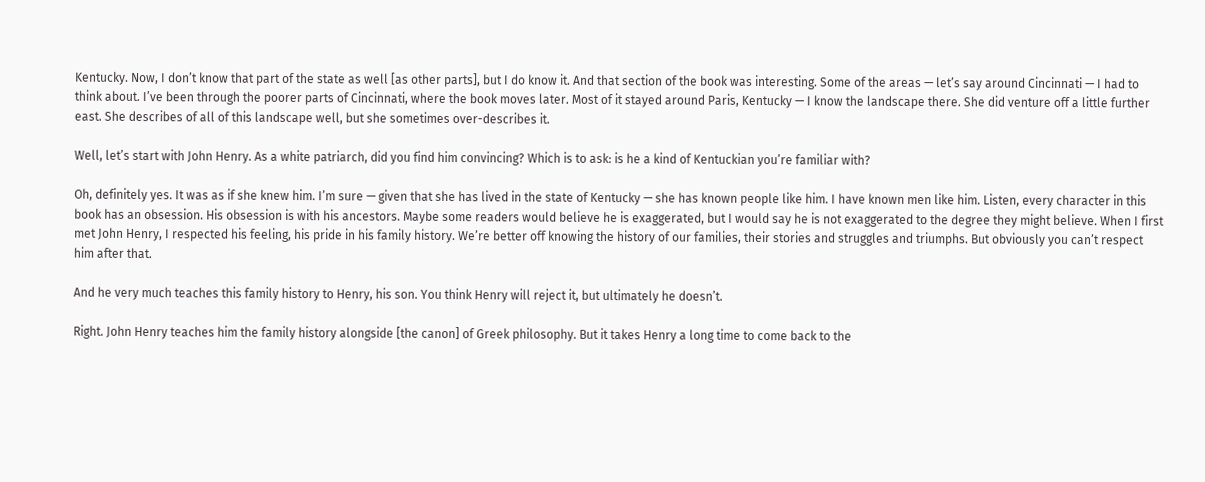Kentucky. Now, I don’t know that part of the state as well [as other parts], but I do know it. And that section of the book was interesting. Some of the areas — let’s say around Cincinnati — I had to think about. I’ve been through the poorer parts of Cincinnati, where the book moves later. Most of it stayed around Paris, Kentucky — I know the landscape there. She did venture off a little further east. She describes of all of this landscape well, but she sometimes over-describes it.

Well, let’s start with John Henry. As a white patriarch, did you find him convincing? Which is to ask: is he a kind of Kentuckian you’re familiar with?

Oh, definitely yes. It was as if she knew him. I’m sure — given that she has lived in the state of Kentucky — she has known people like him. I have known men like him. Listen, every character in this book has an obsession. His obsession is with his ancestors. Maybe some readers would believe he is exaggerated, but I would say he is not exaggerated to the degree they might believe. When I first met John Henry, I respected his feeling, his pride in his family history. We’re better off knowing the history of our families, their stories and struggles and triumphs. But obviously you can’t respect him after that.

And he very much teaches this family history to Henry, his son. You think Henry will reject it, but ultimately he doesn’t.

Right. John Henry teaches him the family history alongside [the canon] of Greek philosophy. But it takes Henry a long time to come back to the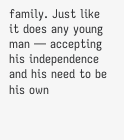family. Just like it does any young man — accepting his independence and his need to be his own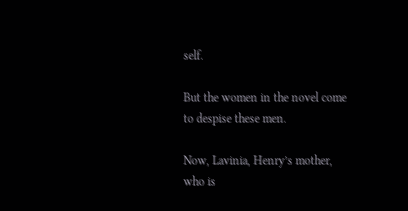self.

But the women in the novel come to despise these men.

Now, Lavinia, Henry’s mother, who is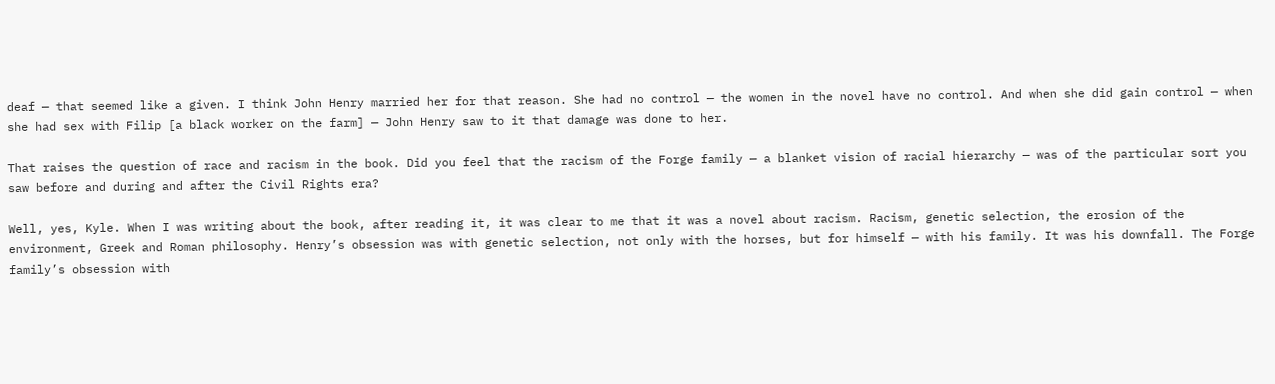deaf — that seemed like a given. I think John Henry married her for that reason. She had no control — the women in the novel have no control. And when she did gain control — when she had sex with Filip [a black worker on the farm] — John Henry saw to it that damage was done to her.

That raises the question of race and racism in the book. Did you feel that the racism of the Forge family — a blanket vision of racial hierarchy — was of the particular sort you saw before and during and after the Civil Rights era?

Well, yes, Kyle. When I was writing about the book, after reading it, it was clear to me that it was a novel about racism. Racism, genetic selection, the erosion of the environment, Greek and Roman philosophy. Henry’s obsession was with genetic selection, not only with the horses, but for himself — with his family. It was his downfall. The Forge family’s obsession with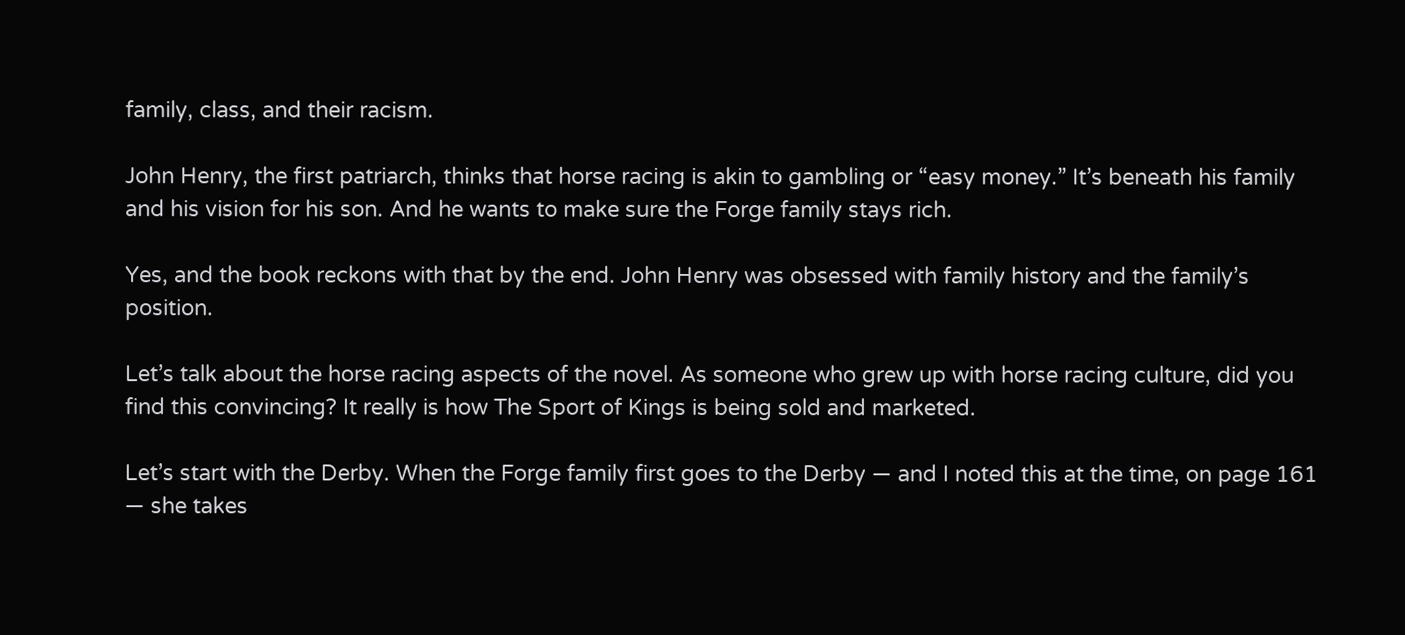family, class, and their racism.

John Henry, the first patriarch, thinks that horse racing is akin to gambling or “easy money.” It’s beneath his family and his vision for his son. And he wants to make sure the Forge family stays rich.

Yes, and the book reckons with that by the end. John Henry was obsessed with family history and the family’s position.

Let’s talk about the horse racing aspects of the novel. As someone who grew up with horse racing culture, did you find this convincing? It really is how The Sport of Kings is being sold and marketed.

Let’s start with the Derby. When the Forge family first goes to the Derby — and I noted this at the time, on page 161 — she takes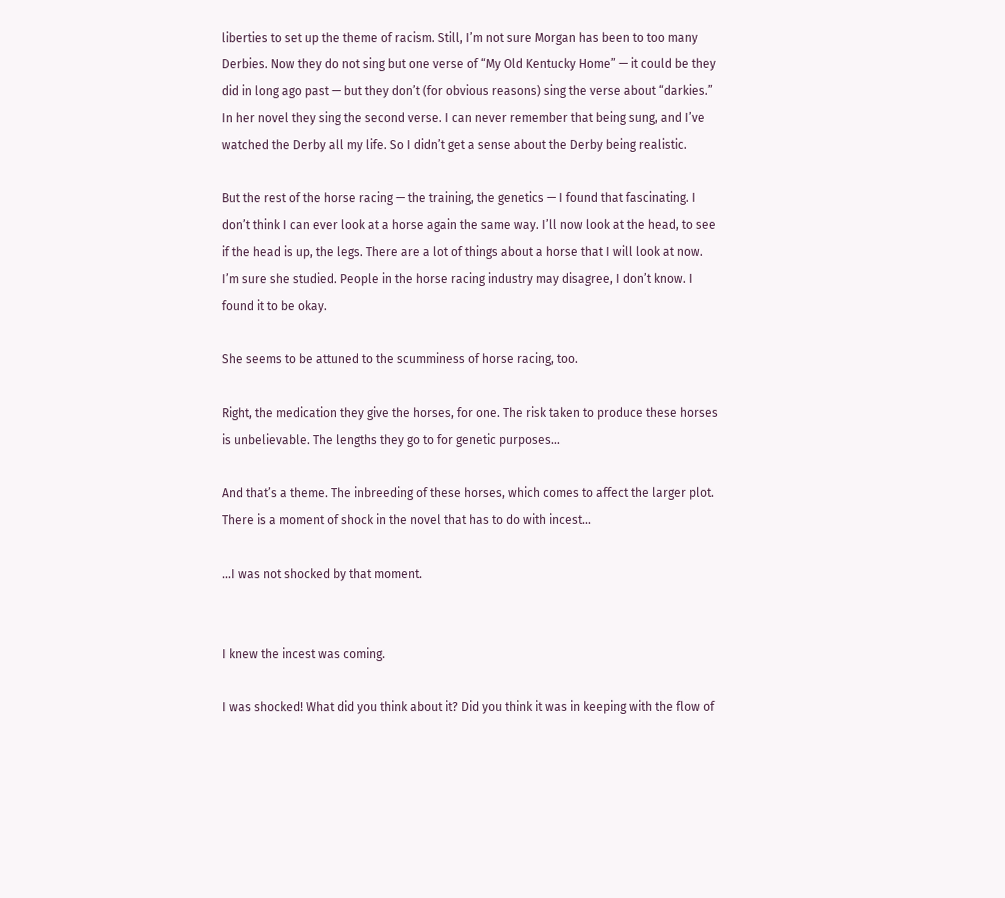liberties to set up the theme of racism. Still, I’m not sure Morgan has been to too many Derbies. Now they do not sing but one verse of “My Old Kentucky Home” — it could be they did in long ago past — but they don’t (for obvious reasons) sing the verse about “darkies.” In her novel they sing the second verse. I can never remember that being sung, and I’ve watched the Derby all my life. So I didn’t get a sense about the Derby being realistic.

But the rest of the horse racing — the training, the genetics — I found that fascinating. I don’t think I can ever look at a horse again the same way. I’ll now look at the head, to see if the head is up, the legs. There are a lot of things about a horse that I will look at now. I’m sure she studied. People in the horse racing industry may disagree, I don’t know. I found it to be okay.

She seems to be attuned to the scumminess of horse racing, too.

Right, the medication they give the horses, for one. The risk taken to produce these horses is unbelievable. The lengths they go to for genetic purposes…

And that’s a theme. The inbreeding of these horses, which comes to affect the larger plot. There is a moment of shock in the novel that has to do with incest…

…I was not shocked by that moment.


I knew the incest was coming.

I was shocked! What did you think about it? Did you think it was in keeping with the flow of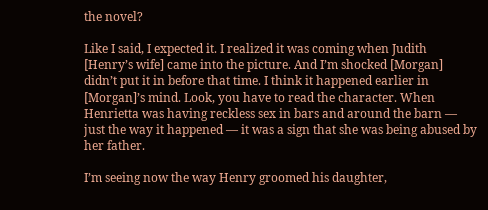the novel?

Like I said, I expected it. I realized it was coming when Judith [Henry’s wife] came into the picture. And I’m shocked [Morgan] didn’t put it in before that time. I think it happened earlier in [Morgan]’s mind. Look, you have to read the character. When Henrietta was having reckless sex in bars and around the barn — just the way it happened — it was a sign that she was being abused by her father.

I’m seeing now the way Henry groomed his daughter,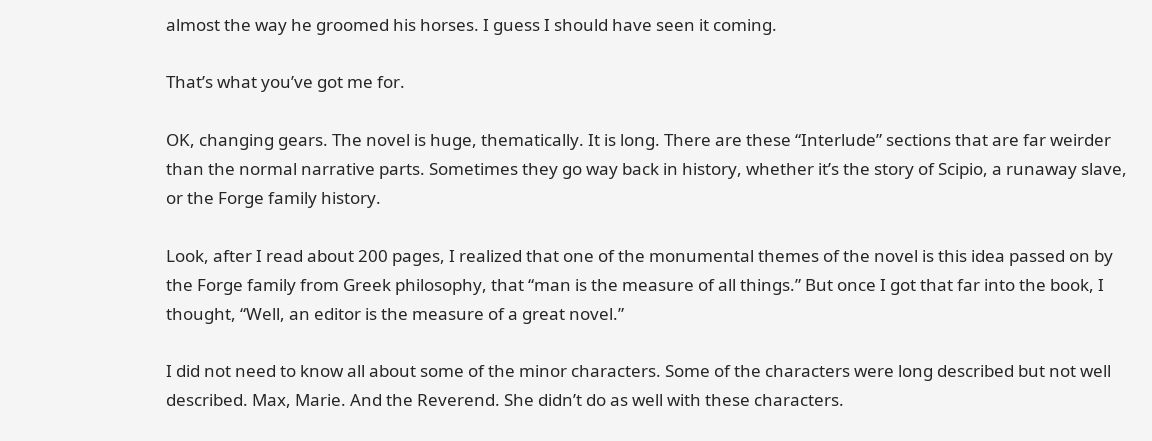almost the way he groomed his horses. I guess I should have seen it coming.

That’s what you’ve got me for.

OK, changing gears. The novel is huge, thematically. It is long. There are these “Interlude” sections that are far weirder than the normal narrative parts. Sometimes they go way back in history, whether it’s the story of Scipio, a runaway slave, or the Forge family history.

Look, after I read about 200 pages, I realized that one of the monumental themes of the novel is this idea passed on by the Forge family from Greek philosophy, that “man is the measure of all things.” But once I got that far into the book, I thought, “Well, an editor is the measure of a great novel.”

I did not need to know all about some of the minor characters. Some of the characters were long described but not well described. Max, Marie. And the Reverend. She didn’t do as well with these characters.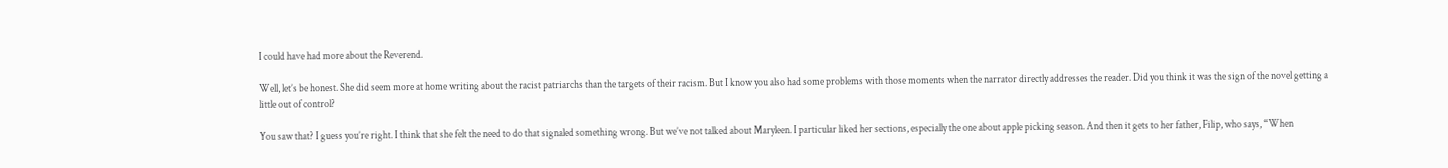I could have had more about the Reverend.

Well, let’s be honest. She did seem more at home writing about the racist patriarchs than the targets of their racism. But I know you also had some problems with those moments when the narrator directly addresses the reader. Did you think it was the sign of the novel getting a little out of control?

You saw that? I guess you’re right. I think that she felt the need to do that signaled something wrong. But we’ve not talked about Maryleen. I particular liked her sections, especially the one about apple picking season. And then it gets to her father, Filip, who says, “When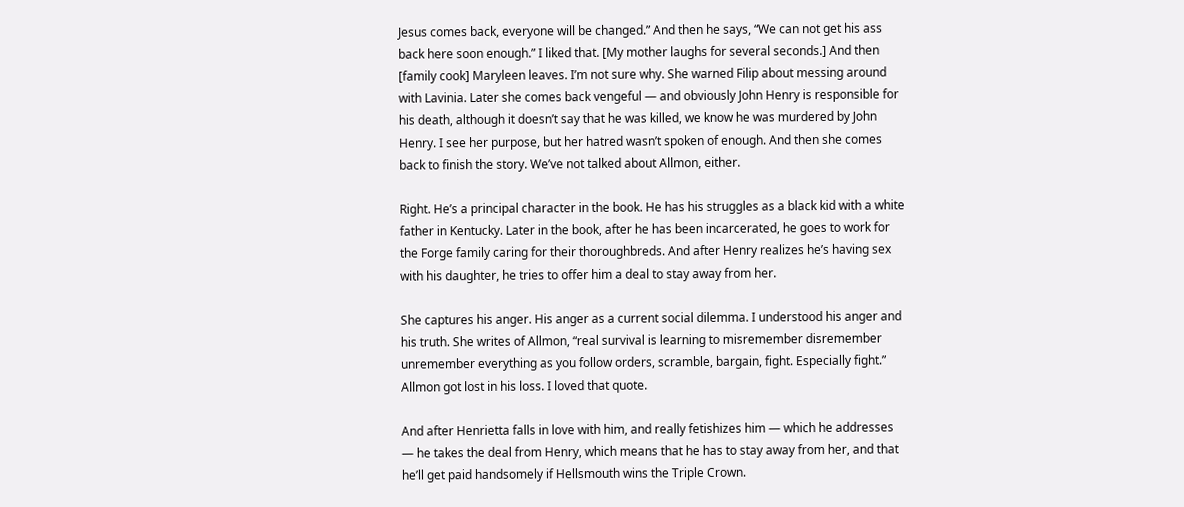Jesus comes back, everyone will be changed.” And then he says, “We can not get his ass back here soon enough.” I liked that. [My mother laughs for several seconds.] And then [family cook] Maryleen leaves. I’m not sure why. She warned Filip about messing around with Lavinia. Later she comes back vengeful — and obviously John Henry is responsible for his death, although it doesn’t say that he was killed, we know he was murdered by John Henry. I see her purpose, but her hatred wasn’t spoken of enough. And then she comes back to finish the story. We’ve not talked about Allmon, either.

Right. He’s a principal character in the book. He has his struggles as a black kid with a white father in Kentucky. Later in the book, after he has been incarcerated, he goes to work for the Forge family caring for their thoroughbreds. And after Henry realizes he’s having sex with his daughter, he tries to offer him a deal to stay away from her.

She captures his anger. His anger as a current social dilemma. I understood his anger and his truth. She writes of Allmon, “real survival is learning to misremember disremember unremember everything as you follow orders, scramble, bargain, fight. Especially fight.” Allmon got lost in his loss. I loved that quote.

And after Henrietta falls in love with him, and really fetishizes him — which he addresses — he takes the deal from Henry, which means that he has to stay away from her, and that he’ll get paid handsomely if Hellsmouth wins the Triple Crown.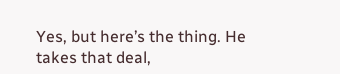Yes, but here’s the thing. He takes that deal,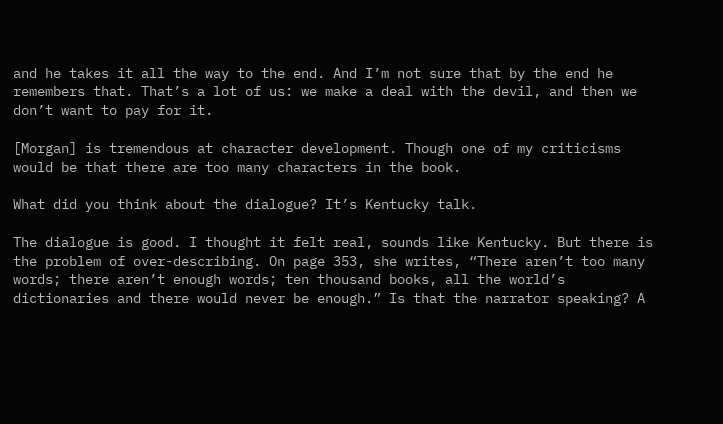and he takes it all the way to the end. And I’m not sure that by the end he remembers that. That’s a lot of us: we make a deal with the devil, and then we don’t want to pay for it.

[Morgan] is tremendous at character development. Though one of my criticisms would be that there are too many characters in the book.

What did you think about the dialogue? It’s Kentucky talk.

The dialogue is good. I thought it felt real, sounds like Kentucky. But there is the problem of over-describing. On page 353, she writes, “There aren’t too many words; there aren’t enough words; ten thousand books, all the world’s dictionaries and there would never be enough.” Is that the narrator speaking? A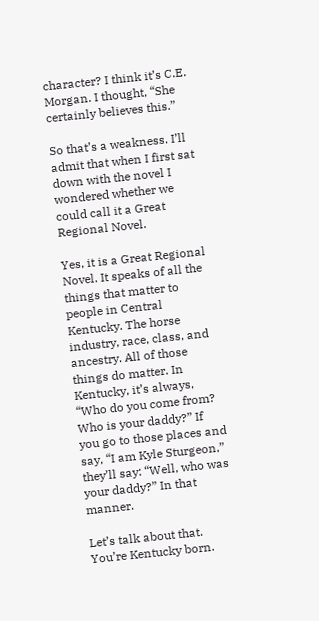character? I think it’s C.E. Morgan. I thought, “She certainly believes this.”

So that’s a weakness. I’ll admit that when I first sat down with the novel I wondered whether we could call it a Great Regional Novel.

Yes, it is a Great Regional Novel. It speaks of all the things that matter to people in Central Kentucky. The horse industry, race, class, and ancestry. All of those things do matter. In Kentucky, it’s always, “Who do you come from? Who is your daddy?” If you go to those places and say, “I am Kyle Sturgeon,” they’ll say: “Well, who was your daddy?” In that manner.

Let’s talk about that. You’re Kentucky born.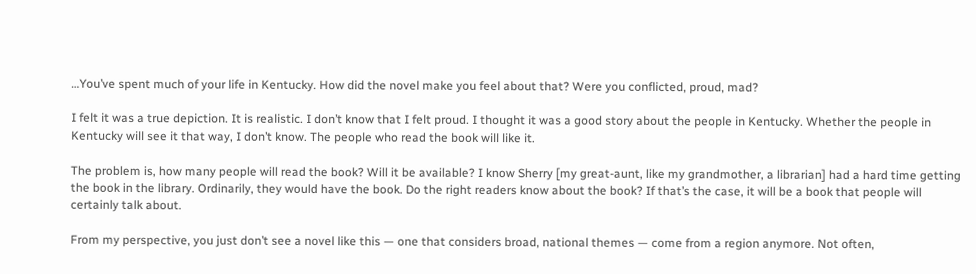…You’ve spent much of your life in Kentucky. How did the novel make you feel about that? Were you conflicted, proud, mad?

I felt it was a true depiction. It is realistic. I don’t know that I felt proud. I thought it was a good story about the people in Kentucky. Whether the people in Kentucky will see it that way, I don’t know. The people who read the book will like it.

The problem is, how many people will read the book? Will it be available? I know Sherry [my great-aunt, like my grandmother, a librarian] had a hard time getting the book in the library. Ordinarily, they would have the book. Do the right readers know about the book? If that’s the case, it will be a book that people will certainly talk about.

From my perspective, you just don’t see a novel like this — one that considers broad, national themes — come from a region anymore. Not often,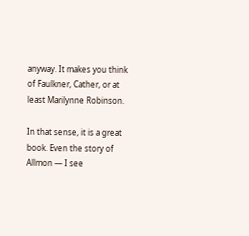anyway. It makes you think of Faulkner, Cather, or at least Marilynne Robinson.

In that sense, it is a great book. Even the story of Allmon — I see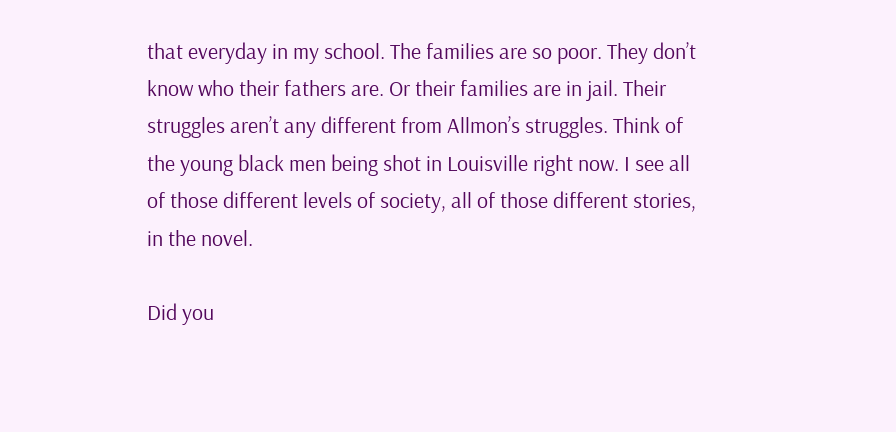that everyday in my school. The families are so poor. They don’t know who their fathers are. Or their families are in jail. Their struggles aren’t any different from Allmon’s struggles. Think of the young black men being shot in Louisville right now. I see all of those different levels of society, all of those different stories, in the novel.

Did you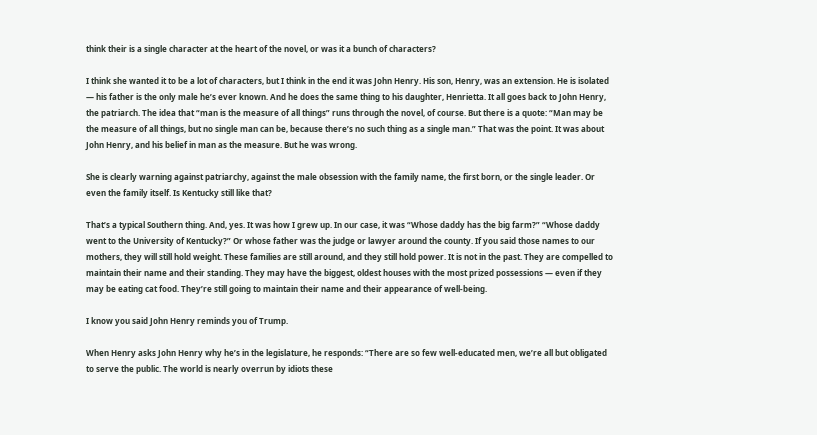think their is a single character at the heart of the novel, or was it a bunch of characters?

I think she wanted it to be a lot of characters, but I think in the end it was John Henry. His son, Henry, was an extension. He is isolated — his father is the only male he’s ever known. And he does the same thing to his daughter, Henrietta. It all goes back to John Henry, the patriarch. The idea that “man is the measure of all things” runs through the novel, of course. But there is a quote: “Man may be the measure of all things, but no single man can be, because there’s no such thing as a single man.” That was the point. It was about John Henry, and his belief in man as the measure. But he was wrong.

She is clearly warning against patriarchy, against the male obsession with the family name, the first born, or the single leader. Or even the family itself. Is Kentucky still like that?

That’s a typical Southern thing. And, yes. It was how I grew up. In our case, it was “Whose daddy has the big farm?” “Whose daddy went to the University of Kentucky?” Or whose father was the judge or lawyer around the county. If you said those names to our mothers, they will still hold weight. These families are still around, and they still hold power. It is not in the past. They are compelled to maintain their name and their standing. They may have the biggest, oldest houses with the most prized possessions — even if they may be eating cat food. They’re still going to maintain their name and their appearance of well-being.

I know you said John Henry reminds you of Trump.

When Henry asks John Henry why he’s in the legislature, he responds: “There are so few well-educated men, we’re all but obligated to serve the public. The world is nearly overrun by idiots these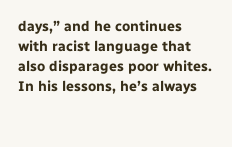days,” and he continues with racist language that also disparages poor whites. In his lessons, he’s always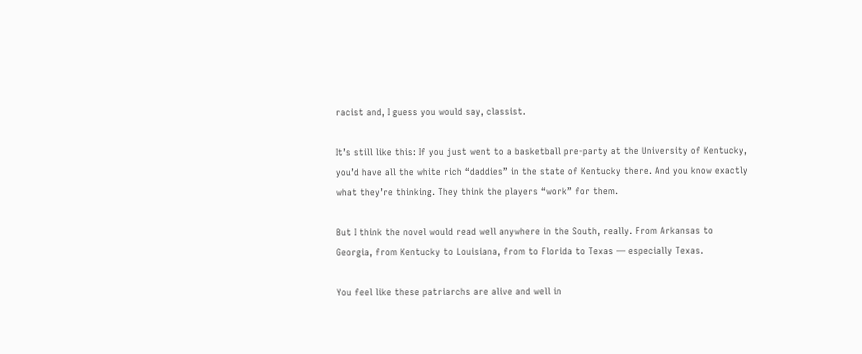racist and, I guess you would say, classist.

It’s still like this: If you just went to a basketball pre-party at the University of Kentucky, you’d have all the white rich “daddies” in the state of Kentucky there. And you know exactly what they’re thinking. They think the players “work” for them.

But I think the novel would read well anywhere in the South, really. From Arkansas to Georgia, from Kentucky to Louisiana, from to Florida to Texas — especially Texas.

You feel like these patriarchs are alive and well in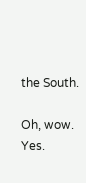the South.

Oh, wow. Yes.